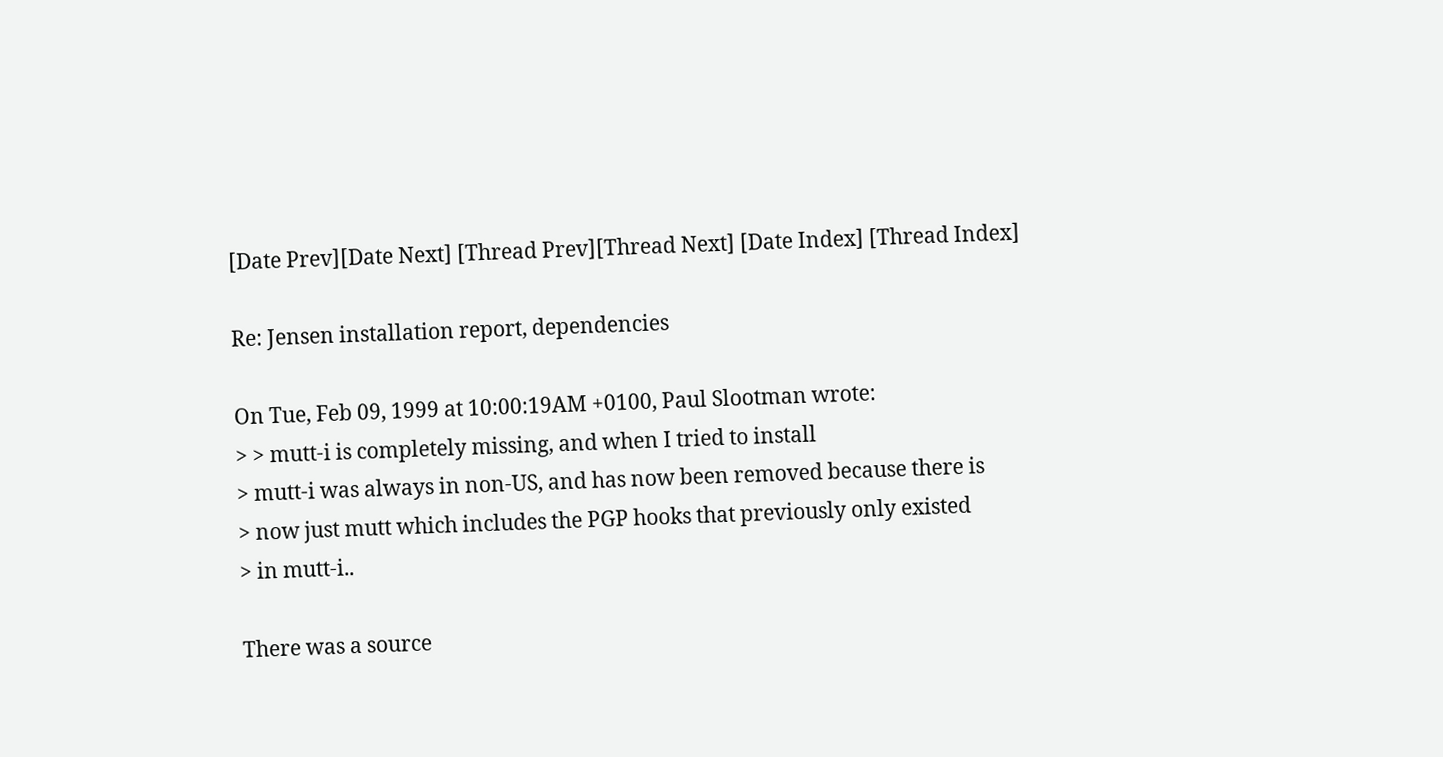[Date Prev][Date Next] [Thread Prev][Thread Next] [Date Index] [Thread Index]

Re: Jensen installation report, dependencies

On Tue, Feb 09, 1999 at 10:00:19AM +0100, Paul Slootman wrote:
> > mutt-i is completely missing, and when I tried to install
> mutt-i was always in non-US, and has now been removed because there is
> now just mutt which includes the PGP hooks that previously only existed
> in mutt-i..

There was a source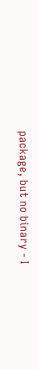package, but no binary - I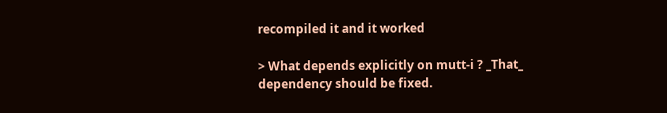recompiled it and it worked

> What depends explicitly on mutt-i ? _That_ dependency should be fixed.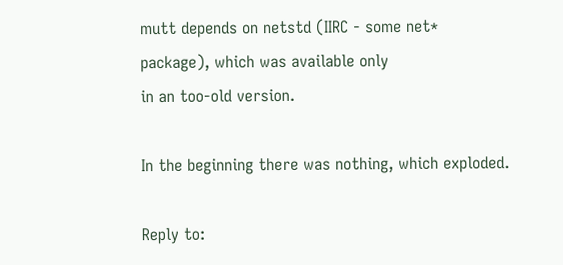mutt depends on netstd (IIRC - some net* package), which was available only
in an too-old version.

In the beginning there was nothing, which exploded.

Reply to: